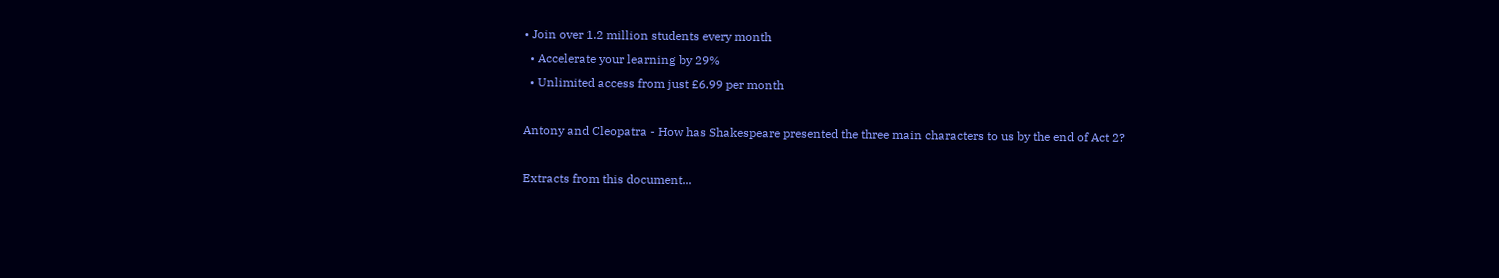• Join over 1.2 million students every month
  • Accelerate your learning by 29%
  • Unlimited access from just £6.99 per month

Antony and Cleopatra - How has Shakespeare presented the three main characters to us by the end of Act 2?

Extracts from this document...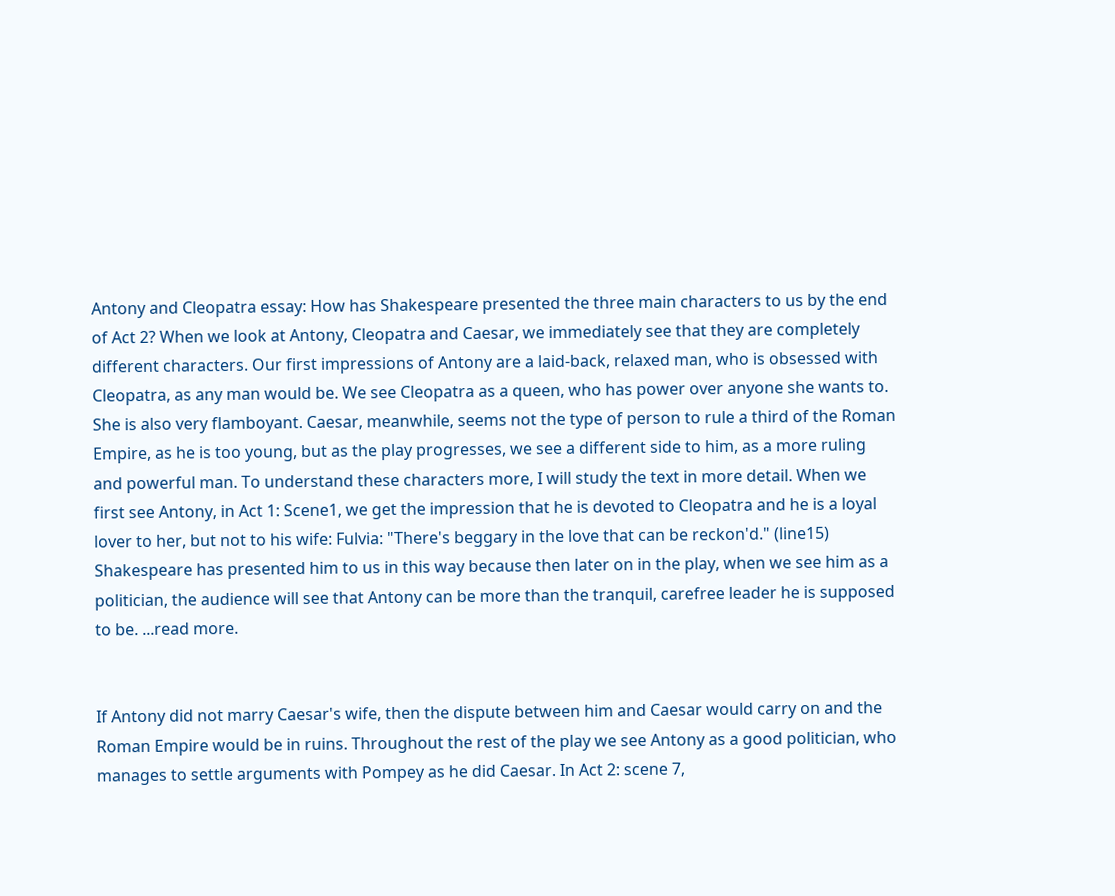Antony and Cleopatra essay: How has Shakespeare presented the three main characters to us by the end of Act 2? When we look at Antony, Cleopatra and Caesar, we immediately see that they are completely different characters. Our first impressions of Antony are a laid-back, relaxed man, who is obsessed with Cleopatra, as any man would be. We see Cleopatra as a queen, who has power over anyone she wants to. She is also very flamboyant. Caesar, meanwhile, seems not the type of person to rule a third of the Roman Empire, as he is too young, but as the play progresses, we see a different side to him, as a more ruling and powerful man. To understand these characters more, I will study the text in more detail. When we first see Antony, in Act 1: Scene1, we get the impression that he is devoted to Cleopatra and he is a loyal lover to her, but not to his wife: Fulvia: "There's beggary in the love that can be reckon'd." (line15) Shakespeare has presented him to us in this way because then later on in the play, when we see him as a politician, the audience will see that Antony can be more than the tranquil, carefree leader he is supposed to be. ...read more.


If Antony did not marry Caesar's wife, then the dispute between him and Caesar would carry on and the Roman Empire would be in ruins. Throughout the rest of the play we see Antony as a good politician, who manages to settle arguments with Pompey as he did Caesar. In Act 2: scene 7,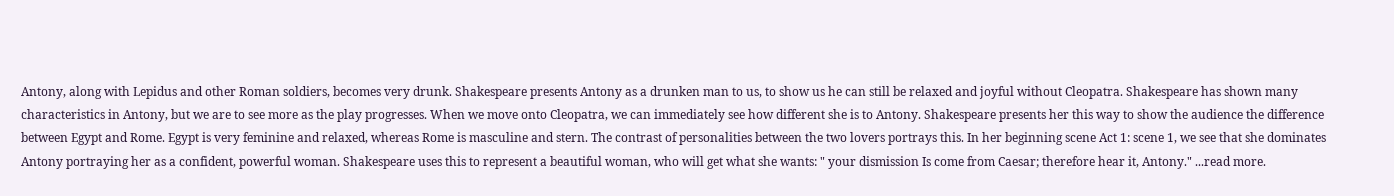Antony, along with Lepidus and other Roman soldiers, becomes very drunk. Shakespeare presents Antony as a drunken man to us, to show us he can still be relaxed and joyful without Cleopatra. Shakespeare has shown many characteristics in Antony, but we are to see more as the play progresses. When we move onto Cleopatra, we can immediately see how different she is to Antony. Shakespeare presents her this way to show the audience the difference between Egypt and Rome. Egypt is very feminine and relaxed, whereas Rome is masculine and stern. The contrast of personalities between the two lovers portrays this. In her beginning scene Act 1: scene 1, we see that she dominates Antony portraying her as a confident, powerful woman. Shakespeare uses this to represent a beautiful woman, who will get what she wants: " your dismission Is come from Caesar; therefore hear it, Antony." ...read more.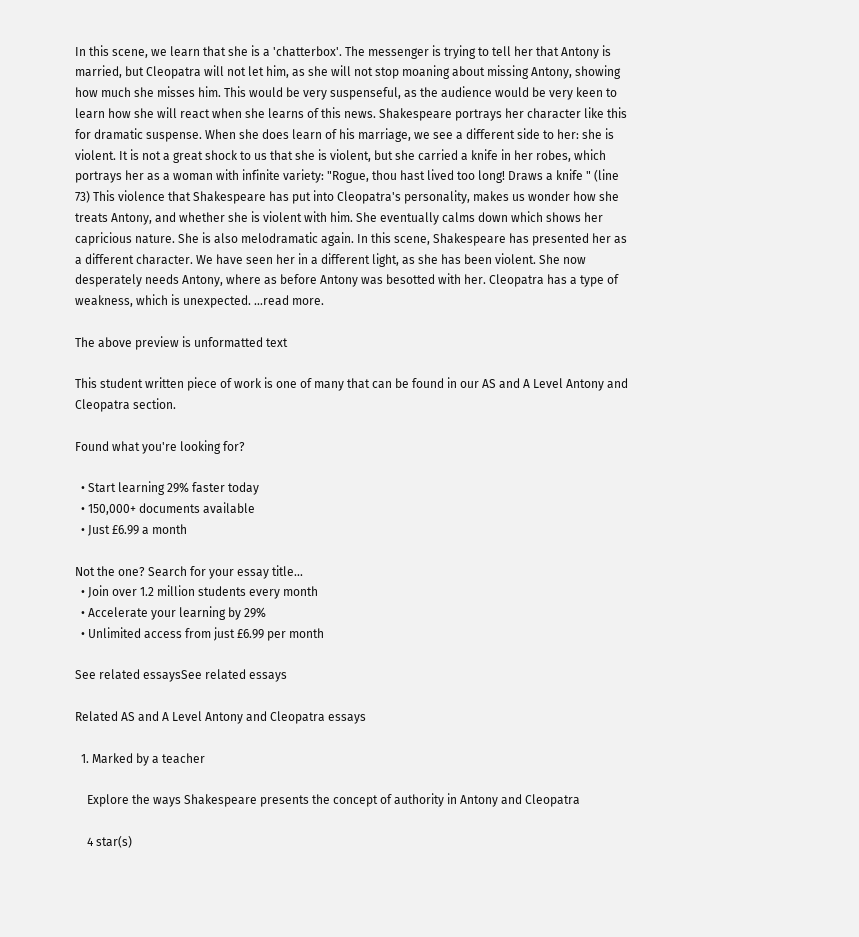In this scene, we learn that she is a 'chatterbox'. The messenger is trying to tell her that Antony is married, but Cleopatra will not let him, as she will not stop moaning about missing Antony, showing how much she misses him. This would be very suspenseful, as the audience would be very keen to learn how she will react when she learns of this news. Shakespeare portrays her character like this for dramatic suspense. When she does learn of his marriage, we see a different side to her: she is violent. It is not a great shock to us that she is violent, but she carried a knife in her robes, which portrays her as a woman with infinite variety: "Rogue, thou hast lived too long! Draws a knife " (line 73) This violence that Shakespeare has put into Cleopatra's personality, makes us wonder how she treats Antony, and whether she is violent with him. She eventually calms down which shows her capricious nature. She is also melodramatic again. In this scene, Shakespeare has presented her as a different character. We have seen her in a different light, as she has been violent. She now desperately needs Antony, where as before Antony was besotted with her. Cleopatra has a type of weakness, which is unexpected. ...read more.

The above preview is unformatted text

This student written piece of work is one of many that can be found in our AS and A Level Antony and Cleopatra section.

Found what you're looking for?

  • Start learning 29% faster today
  • 150,000+ documents available
  • Just £6.99 a month

Not the one? Search for your essay title...
  • Join over 1.2 million students every month
  • Accelerate your learning by 29%
  • Unlimited access from just £6.99 per month

See related essaysSee related essays

Related AS and A Level Antony and Cleopatra essays

  1. Marked by a teacher

    Explore the ways Shakespeare presents the concept of authority in Antony and Cleopatra

    4 star(s)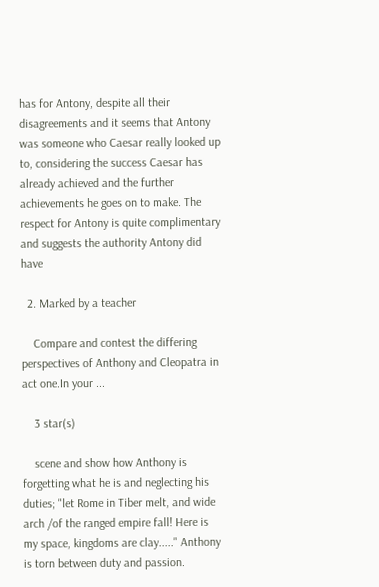has for Antony, despite all their disagreements and it seems that Antony was someone who Caesar really looked up to, considering the success Caesar has already achieved and the further achievements he goes on to make. The respect for Antony is quite complimentary and suggests the authority Antony did have

  2. Marked by a teacher

    Compare and contest the differing perspectives of Anthony and Cleopatra in act one.In your ...

    3 star(s)

    scene and show how Anthony is forgetting what he is and neglecting his duties; "let Rome in Tiber melt, and wide arch /of the ranged empire fall! Here is my space, kingdoms are clay....." Anthony is torn between duty and passion.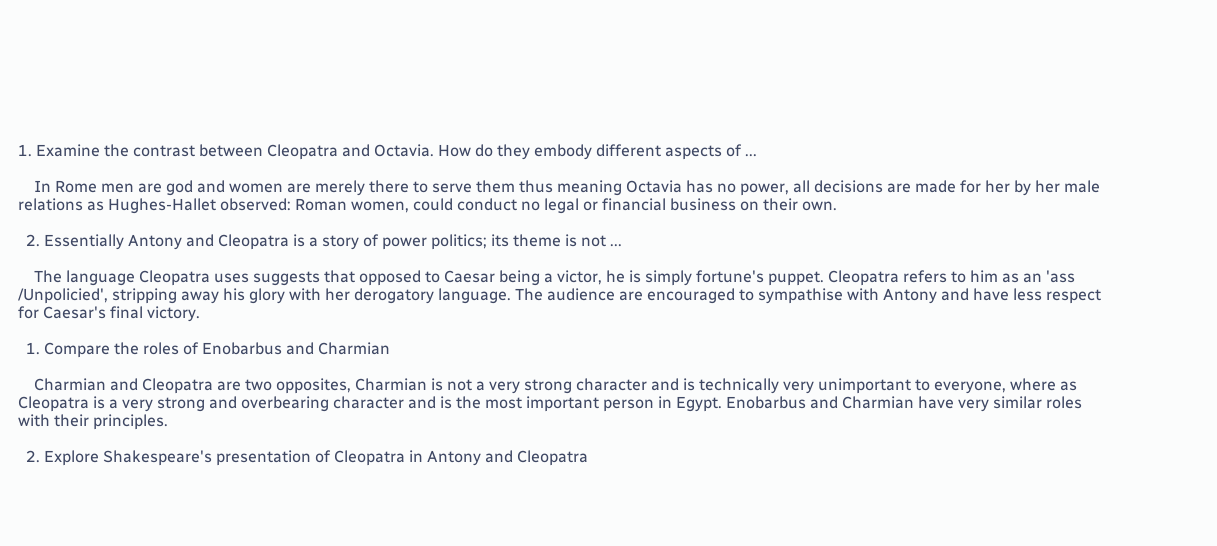1. Examine the contrast between Cleopatra and Octavia. How do they embody different aspects of ...

    In Rome men are god and women are merely there to serve them thus meaning Octavia has no power, all decisions are made for her by her male relations as Hughes-Hallet observed: Roman women, could conduct no legal or financial business on their own.

  2. Essentially Antony and Cleopatra is a story of power politics; its theme is not ...

    The language Cleopatra uses suggests that opposed to Caesar being a victor, he is simply fortune's puppet. Cleopatra refers to him as an 'ass /Unpolicied', stripping away his glory with her derogatory language. The audience are encouraged to sympathise with Antony and have less respect for Caesar's final victory.

  1. Compare the roles of Enobarbus and Charmian

    Charmian and Cleopatra are two opposites, Charmian is not a very strong character and is technically very unimportant to everyone, where as Cleopatra is a very strong and overbearing character and is the most important person in Egypt. Enobarbus and Charmian have very similar roles with their principles.

  2. Explore Shakespeare's presentation of Cleopatra in Antony and Cleopatra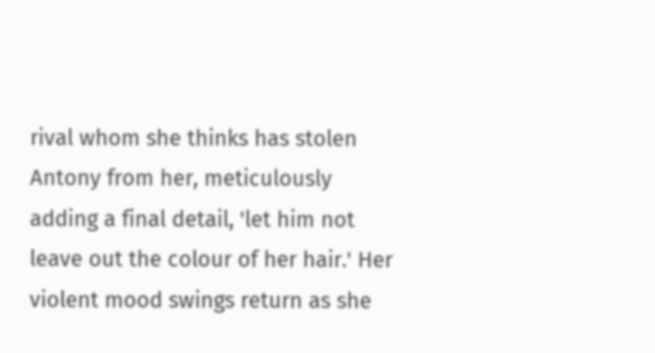rival whom she thinks has stolen Antony from her, meticulously adding a final detail, 'let him not leave out the colour of her hair.' Her violent mood swings return as she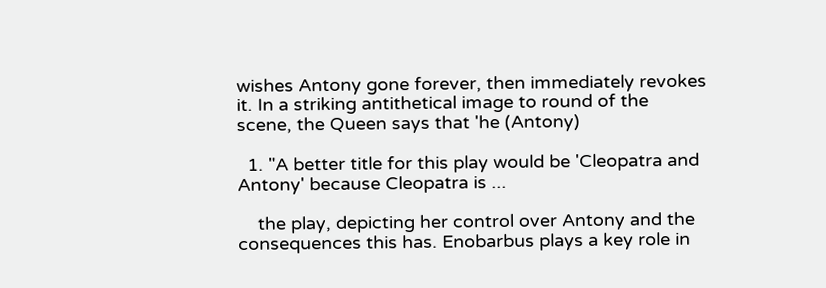wishes Antony gone forever, then immediately revokes it. In a striking antithetical image to round of the scene, the Queen says that 'he (Antony)

  1. "A better title for this play would be 'Cleopatra and Antony' because Cleopatra is ...

    the play, depicting her control over Antony and the consequences this has. Enobarbus plays a key role in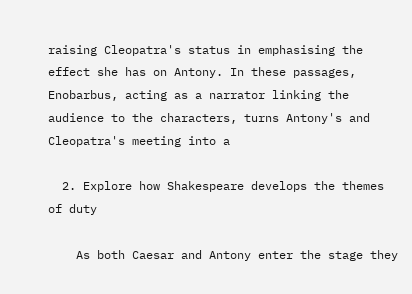raising Cleopatra's status in emphasising the effect she has on Antony. In these passages, Enobarbus, acting as a narrator linking the audience to the characters, turns Antony's and Cleopatra's meeting into a

  2. Explore how Shakespeare develops the themes of duty

    As both Caesar and Antony enter the stage they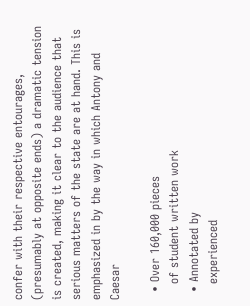confer with their respective entourages, (presumably at opposite ends) a dramatic tension is created, making it clear to the audience that serious matters of the state are at hand. This is emphasized in by the way in which Antony and Caesar

  • Over 160,000 pieces
    of student written work
  • Annotated by
    experienced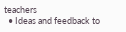teachers
  • Ideas and feedback to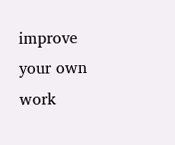improve your own work